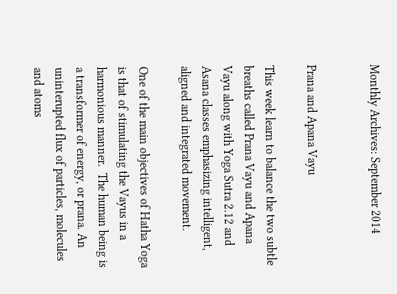Monthly Archives: September 2014


Prana and Apana Vayu

This week learn to balance the two subtle breaths called Prana Vayu and Apana Vayu along with Yoga Sutra 2.12 and Asana classes emphasizing intelligent, aligned and integrated movement.

One of the main objectives of Hatha Yoga is that of stimulating the Vayus in a harmonious manner.  The human being is a transformer of energy, or prana. An uninterupted flux of particles, molecules and atoms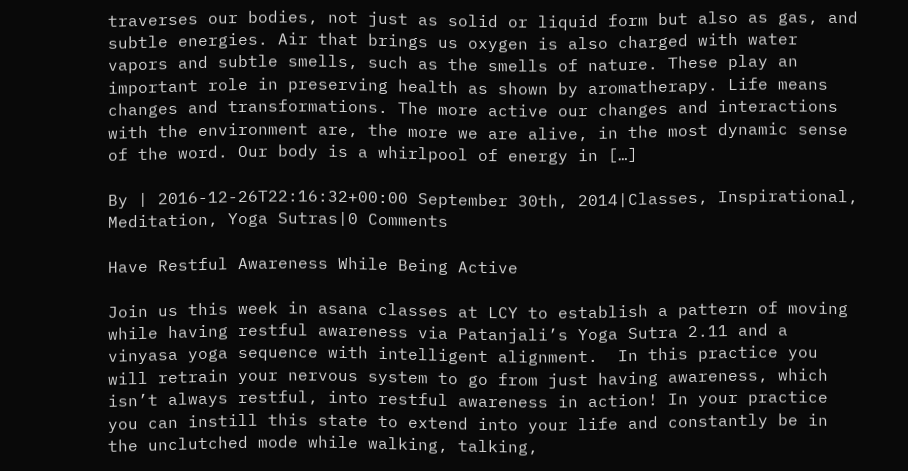traverses our bodies, not just as solid or liquid form but also as gas, and subtle energies. Air that brings us oxygen is also charged with water vapors and subtle smells, such as the smells of nature. These play an important role in preserving health as shown by aromatherapy. Life means changes and transformations. The more active our changes and interactions with the environment are, the more we are alive, in the most dynamic sense of the word. Our body is a whirlpool of energy in […]

By | 2016-12-26T22:16:32+00:00 September 30th, 2014|Classes, Inspirational, Meditation, Yoga Sutras|0 Comments

Have Restful Awareness While Being Active

Join us this week in asana classes at LCY to establish a pattern of moving while having restful awareness via Patanjali’s Yoga Sutra 2.11 and a vinyasa yoga sequence with intelligent alignment.  In this practice you will retrain your nervous system to go from just having awareness, which isn’t always restful, into restful awareness in action! In your practice you can instill this state to extend into your life and constantly be in the unclutched mode while walking, talking,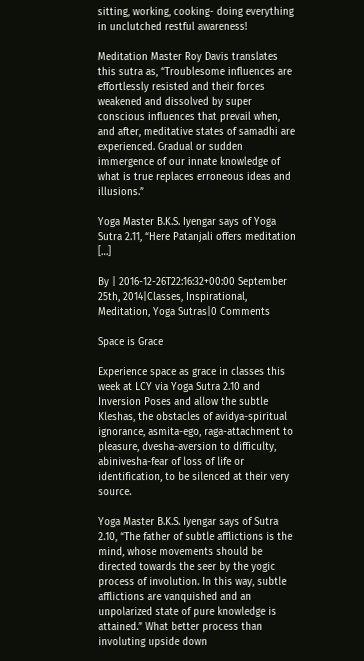sitting, working, cooking- doing everything in unclutched restful awareness!

Meditation Master Roy Davis translates this sutra as, “Troublesome influences are effortlessly resisted and their forces weakened and dissolved by super conscious influences that prevail when, and after, meditative states of samadhi are experienced. Gradual or sudden immergence of our innate knowledge of what is true replaces erroneous ideas and illusions.”

Yoga Master B.K.S. Iyengar says of Yoga Sutra 2.11, “Here Patanjali offers meditation […]

By | 2016-12-26T22:16:32+00:00 September 25th, 2014|Classes, Inspirational, Meditation, Yoga Sutras|0 Comments

Space is Grace

Experience space as grace in classes this week at LCY via Yoga Sutra 2.10 and Inversion Poses and allow the subtle Kleshas, the obstacles of avidya-spiritual ignorance, asmita-ego, raga-attachment to pleasure, dvesha-aversion to difficulty, abinivesha-fear of loss of life or identification, to be silenced at their very source.

Yoga Master B.K.S. Iyengar says of Sutra 2.10, “The father of subtle afflictions is the mind, whose movements should be directed towards the seer by the yogic process of involution. In this way, subtle afflictions are vanquished and an unpolarized state of pure knowledge is attained.” What better process than involuting upside down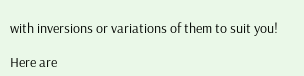with inversions or variations of them to suit you!

Here are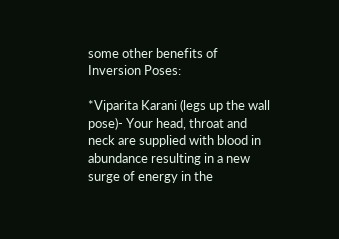some other benefits of Inversion Poses:

*Viparita Karani (legs up the wall pose)- Your head, throat and neck are supplied with blood in abundance resulting in a new surge of energy in the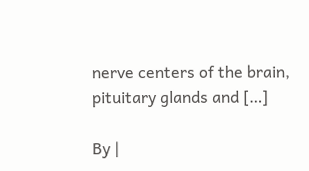nerve centers of the brain, pituitary glands and […]

By |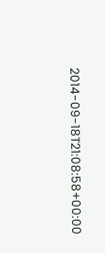2014-09-18T21:08:58+00:00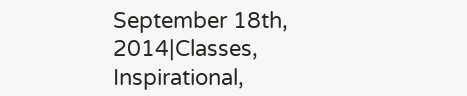September 18th, 2014|Classes, Inspirational,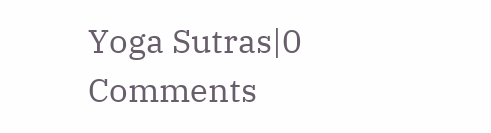Yoga Sutras|0 Comments